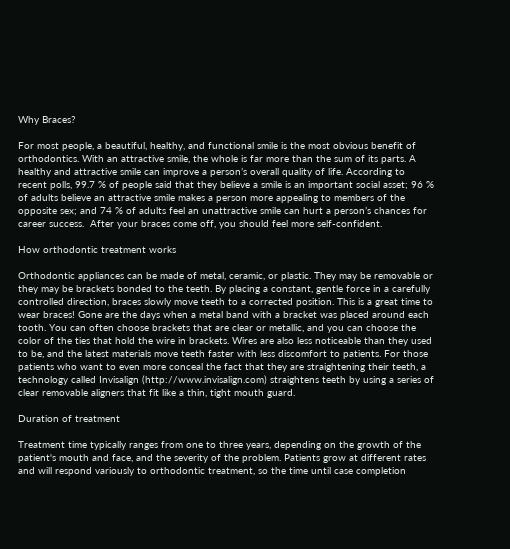Why Braces?

For most people, a beautiful, healthy, and functional smile is the most obvious benefit of orthodontics. With an attractive smile, the whole is far more than the sum of its parts. A healthy and attractive smile can improve a person’s overall quality of life. According to recent polls, 99.7 % of people said that they believe a smile is an important social asset; 96 % of adults believe an attractive smile makes a person more appealing to members of the opposite sex; and 74 % of adults feel an unattractive smile can hurt a person’s chances for career success.  After your braces come off, you should feel more self-confident.

How orthodontic treatment works

Orthodontic appliances can be made of metal, ceramic, or plastic. They may be removable or they may be brackets bonded to the teeth. By placing a constant, gentle force in a carefully controlled direction, braces slowly move teeth to a corrected position. This is a great time to wear braces! Gone are the days when a metal band with a bracket was placed around each tooth. You can often choose brackets that are clear or metallic, and you can choose the color of the ties that hold the wire in brackets. Wires are also less noticeable than they used to be, and the latest materials move teeth faster with less discomfort to patients. For those patients who want to even more conceal the fact that they are straightening their teeth, a technology called Invisalign (http://www.invisalign.com) straightens teeth by using a series of clear removable aligners that fit like a thin, tight mouth guard.

Duration of treatment

Treatment time typically ranges from one to three years, depending on the growth of the patient's mouth and face, and the severity of the problem. Patients grow at different rates and will respond variously to orthodontic treatment, so the time until case completion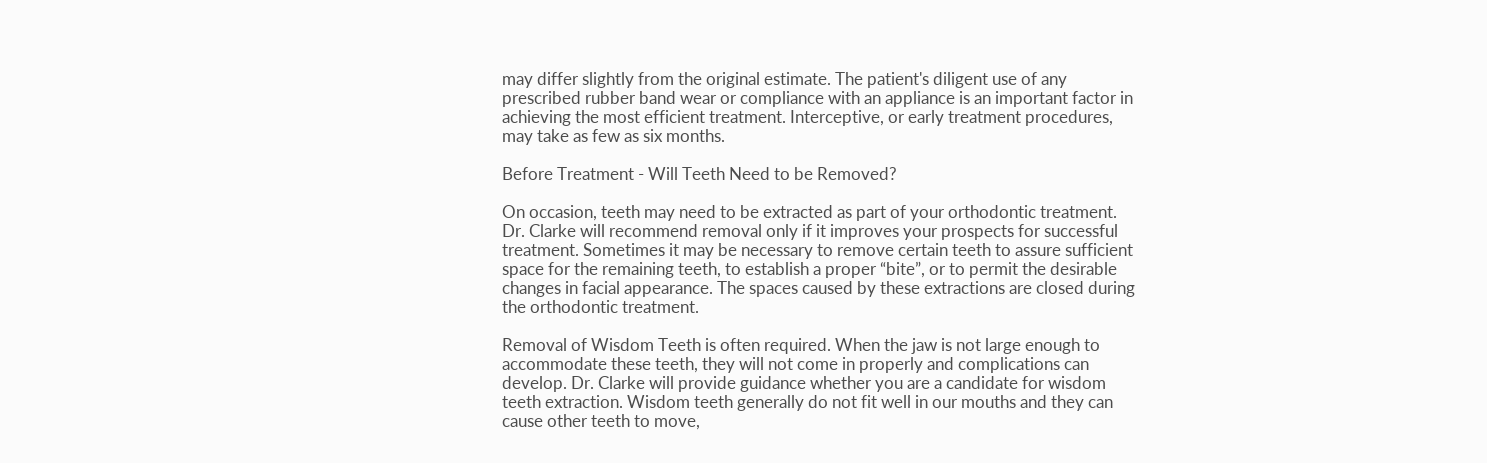may differ slightly from the original estimate. The patient's diligent use of any prescribed rubber band wear or compliance with an appliance is an important factor in achieving the most efficient treatment. Interceptive, or early treatment procedures, may take as few as six months.

Before Treatment - Will Teeth Need to be Removed?

On occasion, teeth may need to be extracted as part of your orthodontic treatment. Dr. Clarke will recommend removal only if it improves your prospects for successful treatment. Sometimes it may be necessary to remove certain teeth to assure sufficient space for the remaining teeth, to establish a proper “bite”, or to permit the desirable changes in facial appearance. The spaces caused by these extractions are closed during the orthodontic treatment.

Removal of Wisdom Teeth is often required. When the jaw is not large enough to accommodate these teeth, they will not come in properly and complications can develop. Dr. Clarke will provide guidance whether you are a candidate for wisdom teeth extraction. Wisdom teeth generally do not fit well in our mouths and they can cause other teeth to move,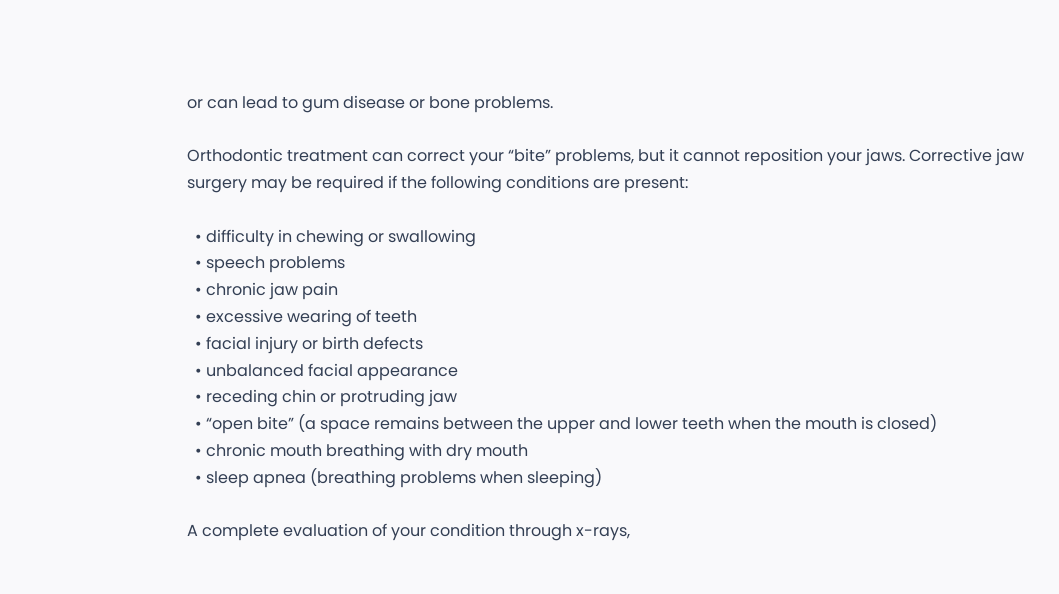or can lead to gum disease or bone problems.

Orthodontic treatment can correct your “bite” problems, but it cannot reposition your jaws. Corrective jaw surgery may be required if the following conditions are present:

  • difficulty in chewing or swallowing
  • speech problems
  • chronic jaw pain
  • excessive wearing of teeth
  • facial injury or birth defects
  • unbalanced facial appearance
  • receding chin or protruding jaw
  • “open bite” (a space remains between the upper and lower teeth when the mouth is closed)
  • chronic mouth breathing with dry mouth
  • sleep apnea (breathing problems when sleeping)

A complete evaluation of your condition through x-rays,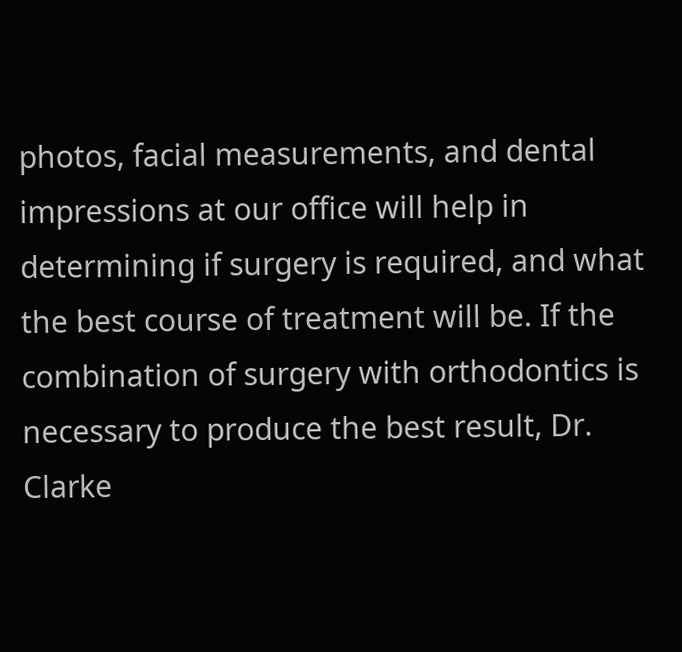photos, facial measurements, and dental impressions at our office will help in determining if surgery is required, and what the best course of treatment will be. If the combination of surgery with orthodontics is necessary to produce the best result, Dr. Clarke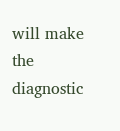will make the diagnostic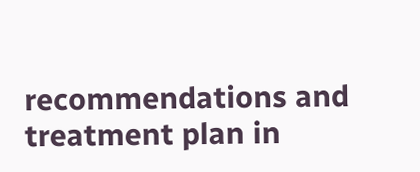recommendations and treatment plan in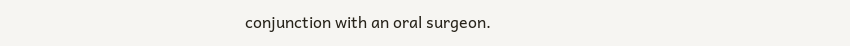conjunction with an oral surgeon.